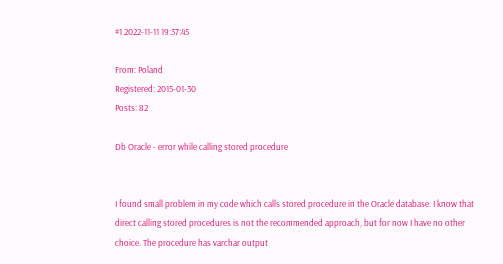#1 2022-11-11 19:37:45

From: Poland
Registered: 2015-01-30
Posts: 82

Db Oracle - error while calling stored procedure


I found small problem in my code which calls stored procedure in the Oracle database. I know that direct calling stored procedures is not the recommended approach, but for now I have no other choice. The procedure has varchar output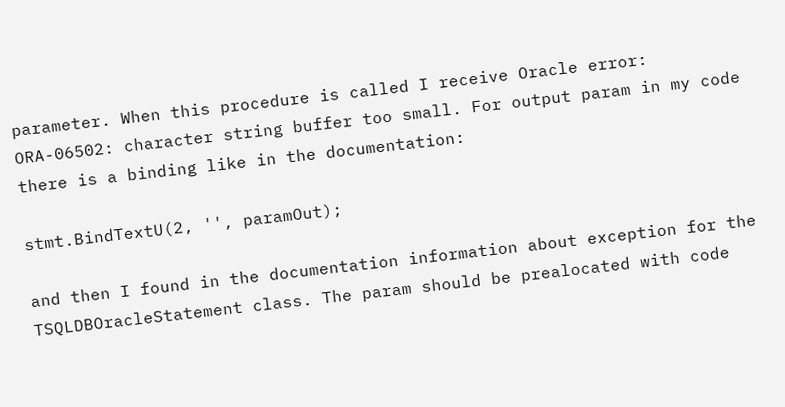parameter. When this procedure is called I receive Oracle error: ORA-06502: character string buffer too small. For output param in my code there is a binding like in the documentation:

stmt.BindTextU(2, '', paramOut);

and then I found in the documentation information about exception for the TSQLDBOracleStatement class. The param should be prealocated with code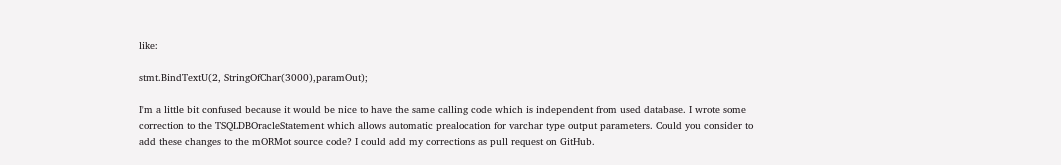like:

stmt.BindTextU(2, StringOfChar(3000),paramOut);

I'm a little bit confused because it would be nice to have the same calling code which is independent from used database. I wrote some correction to the TSQLDBOracleStatement which allows automatic prealocation for varchar type output parameters. Could you consider to add these changes to the mORMot source code? I could add my corrections as pull request on GitHub.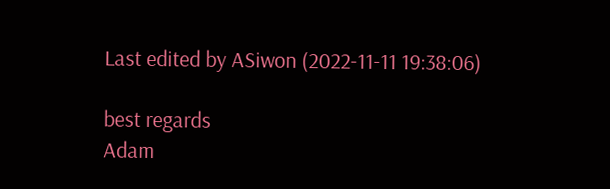Last edited by ASiwon (2022-11-11 19:38:06)

best regards
Adam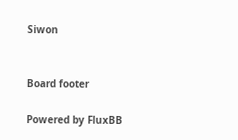Siwon


Board footer

Powered by FluxBB